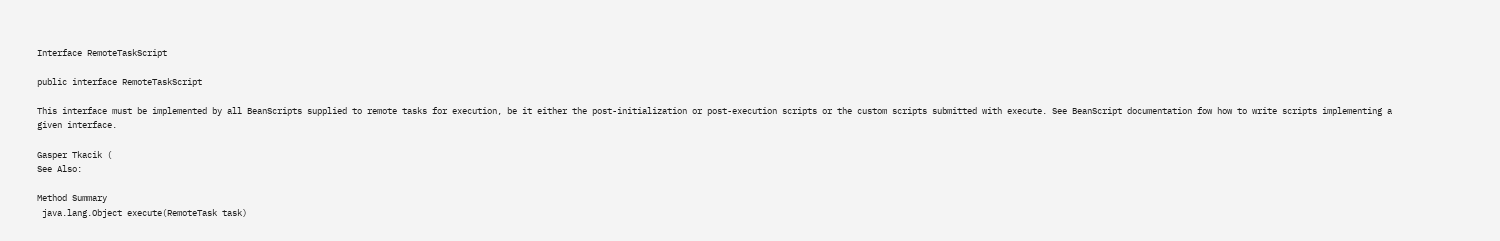Interface RemoteTaskScript

public interface RemoteTaskScript

This interface must be implemented by all BeanScripts supplied to remote tasks for execution, be it either the post-initialization or post-execution scripts or the custom scripts submitted with execute. See BeanScript documentation fow how to write scripts implementing a given interface.

Gasper Tkacik (
See Also:

Method Summary
 java.lang.Object execute(RemoteTask task)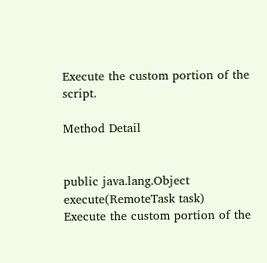Execute the custom portion of the script.

Method Detail


public java.lang.Object execute(RemoteTask task)
Execute the custom portion of the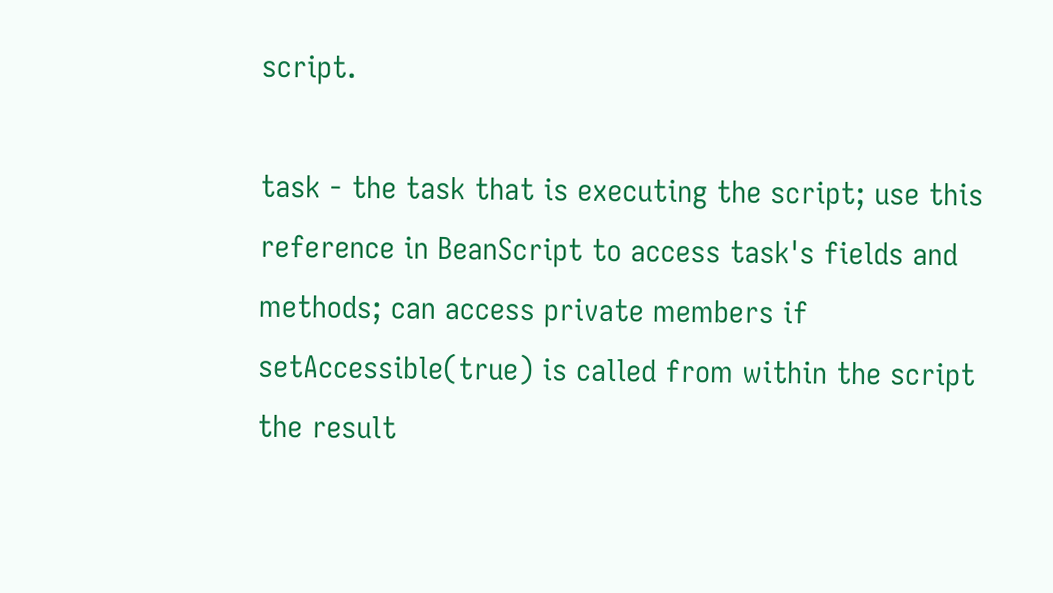script.

task - the task that is executing the script; use this reference in BeanScript to access task's fields and methods; can access private members if setAccessible(true) is called from within the script
the result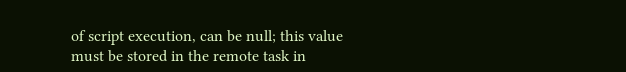of script execution, can be null; this value must be stored in the remote task in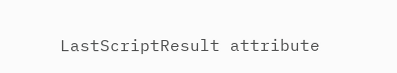LastScriptResult attribute